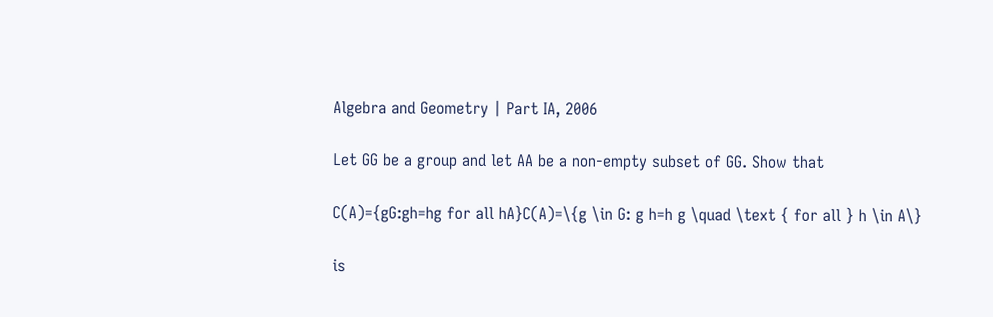Algebra and Geometry | Part IA, 2006

Let GG be a group and let AA be a non-empty subset of GG. Show that

C(A)={gG:gh=hg for all hA}C(A)=\{g \in G: g h=h g \quad \text { for all } h \in A\}

is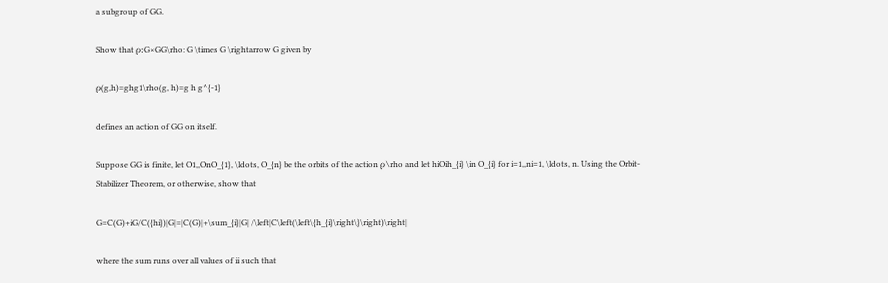a subgroup of GG.

Show that ρ:G×GG\rho: G \times G \rightarrow G given by

ρ(g,h)=ghg1\rho(g, h)=g h g^{-1}

defines an action of GG on itself.

Suppose GG is finite, let O1,,OnO_{1}, \ldots, O_{n} be the orbits of the action ρ\rho and let hiOih_{i} \in O_{i} for i=1,,ni=1, \ldots, n. Using the Orbit-Stabilizer Theorem, or otherwise, show that

G=C(G)+iG/C({hi})|G|=|C(G)|+\sum_{i}|G| /\left|C\left(\left\{h_{i}\right\}\right)\right|

where the sum runs over all values of ii such that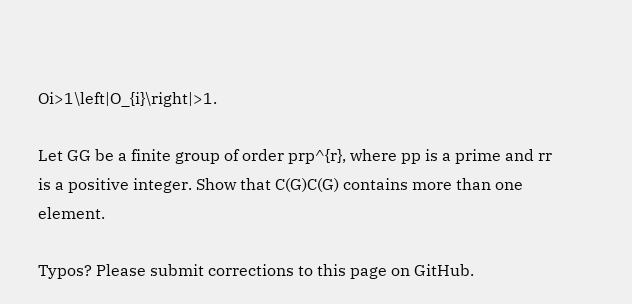Oi>1\left|O_{i}\right|>1.

Let GG be a finite group of order prp^{r}, where pp is a prime and rr is a positive integer. Show that C(G)C(G) contains more than one element.

Typos? Please submit corrections to this page on GitHub.